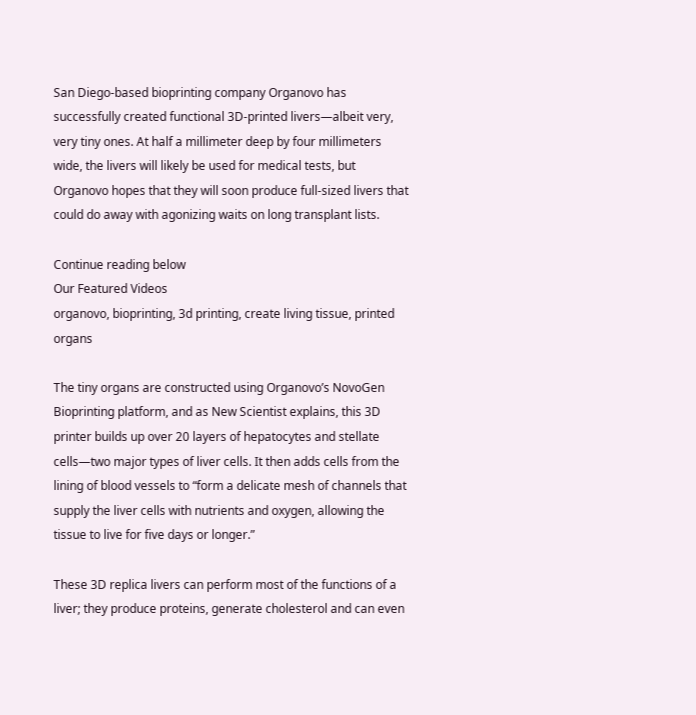San Diego-based bioprinting company Organovo has successfully created functional 3D-printed livers—albeit very, very tiny ones. At half a millimeter deep by four millimeters wide, the livers will likely be used for medical tests, but Organovo hopes that they will soon produce full-sized livers that could do away with agonizing waits on long transplant lists.

Continue reading below
Our Featured Videos
organovo, bioprinting, 3d printing, create living tissue, printed organs

The tiny organs are constructed using Organovo’s NovoGen Bioprinting platform, and as New Scientist explains, this 3D printer builds up over 20 layers of hepatocytes and stellate cells—two major types of liver cells. It then adds cells from the lining of blood vessels to “form a delicate mesh of channels that supply the liver cells with nutrients and oxygen, allowing the tissue to live for five days or longer.”

These 3D replica livers can perform most of the functions of a liver; they produce proteins, generate cholesterol and can even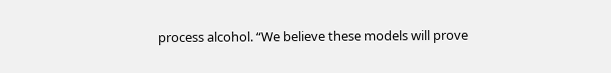process alcohol. “We believe these models will prove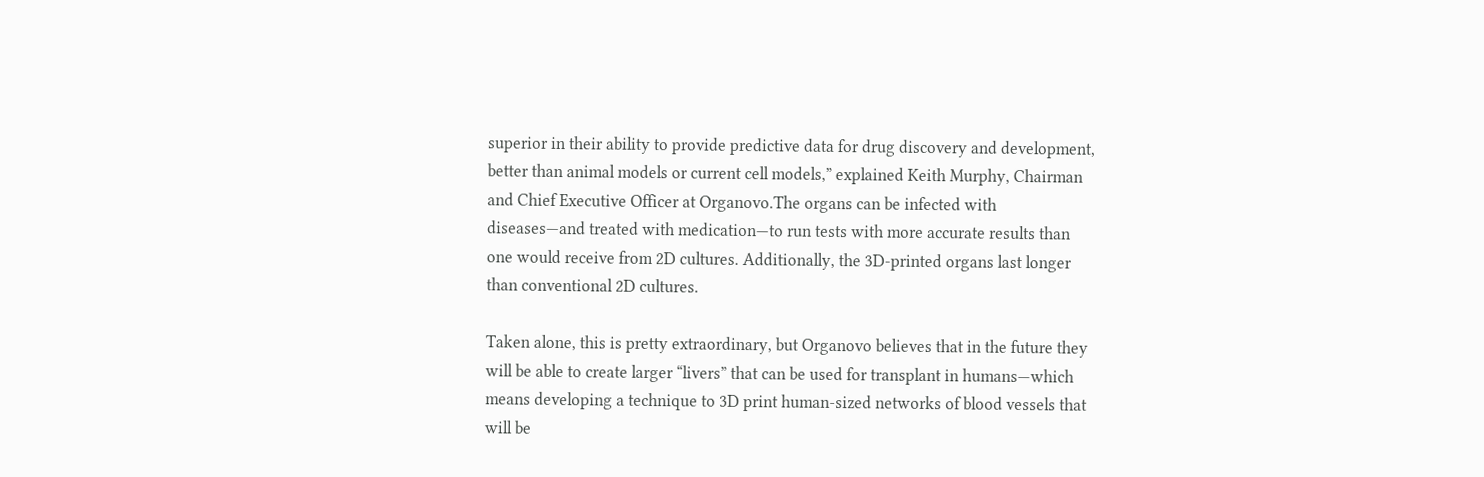superior in their ability to provide predictive data for drug discovery and development, better than animal models or current cell models,” explained Keith Murphy, Chairman and Chief Executive Officer at Organovo.The organs can be infected with diseases—and treated with medication—to run tests with more accurate results than one would receive from 2D cultures. Additionally, the 3D-printed organs last longer than conventional 2D cultures.

Taken alone, this is pretty extraordinary, but Organovo believes that in the future they will be able to create larger “livers” that can be used for transplant in humans—which means developing a technique to 3D print human-sized networks of blood vessels that will be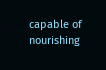capable of nourishing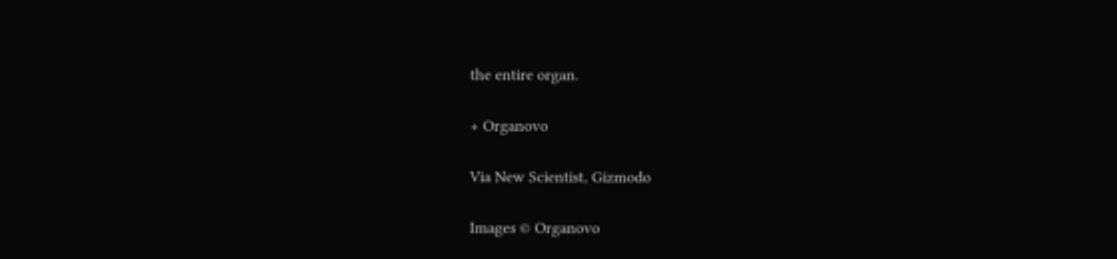the entire organ.

+ Organovo

Via New Scientist, Gizmodo

Images © Organovo